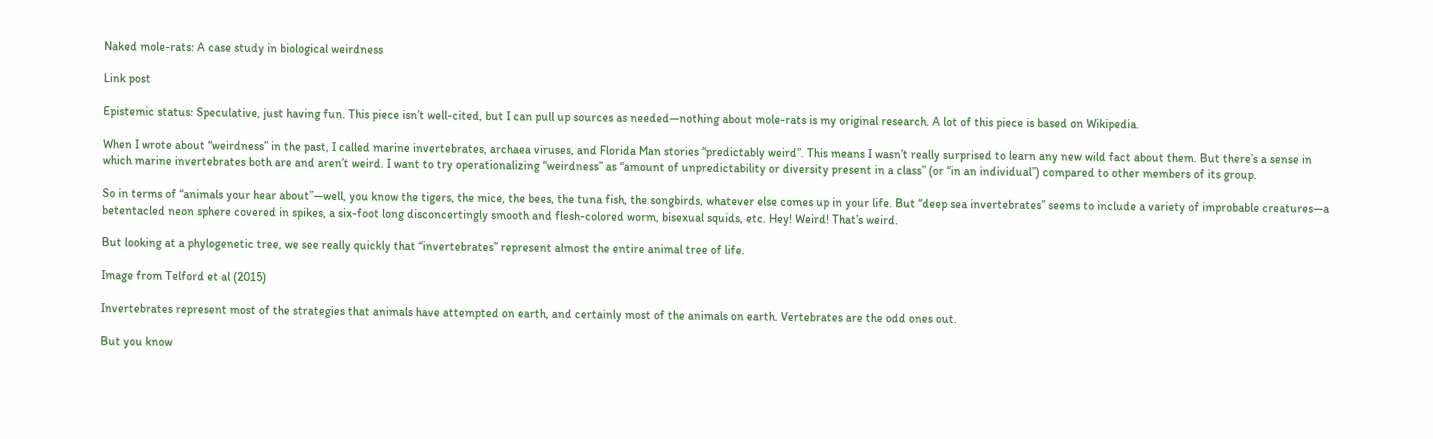Naked mole-rats: A case study in biological weirdness

Link post

Epistemic status: Speculative, just having fun. This piece isn’t well-cited, but I can pull up sources as needed—nothing about mole-rats is my original research. A lot of this piece is based on Wikipedia.

When I wrote about “weirdness” in the past, I called marine invertebrates, archaea viruses, and Florida Man stories “predictably weird”. This means I wasn’t really surprised to learn any new wild fact about them. But there’s a sense in which marine invertebrates both are and aren’t weird. I want to try operationalizing “weirdness” as “amount of unpredictability or diversity present in a class” (or “in an individual”) compared to other members of its group.

So in terms of “animals your hear about”—well, you know the tigers, the mice, the bees, the tuna fish, the songbirds, whatever else comes up in your life. But “deep sea invertebrates” seems to include a variety of improbable creatures—a betentacled neon sphere covered in spikes, a six-foot long disconcertingly smooth and flesh-colored worm, bisexual squids, etc. Hey! Weird! That’s weird.

But looking at a phylogenetic tree, we see really quickly that “invertebrates” represent almost the entire animal tree of life.

Image from Telford et al (2015)

Invertebrates represent most of the strategies that animals have attempted on earth, and certainly most of the animals on earth. Vertebrates are the odd ones out.

But you know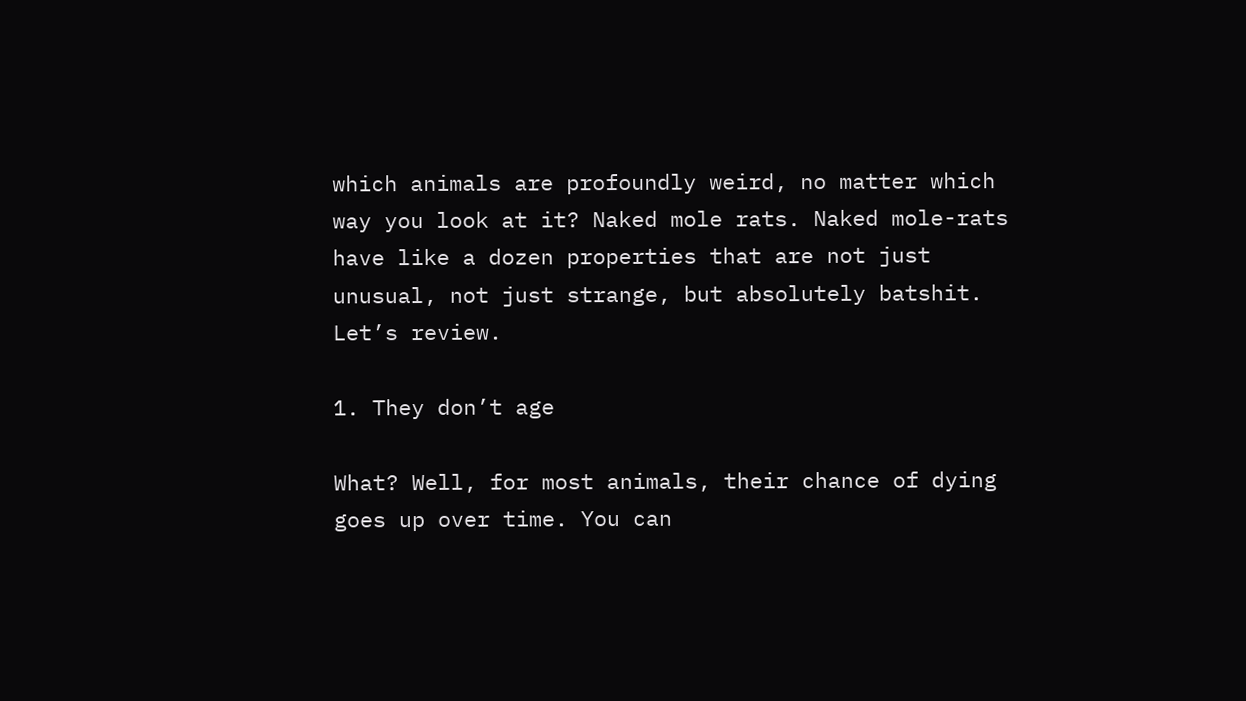which animals are profoundly weird, no matter which way you look at it? Naked mole rats. Naked mole-rats have like a dozen properties that are not just unusual, not just strange, but absolutely batshit. Let’s review.

1. They don’t age

What? Well, for most animals, their chance of dying goes up over time. You can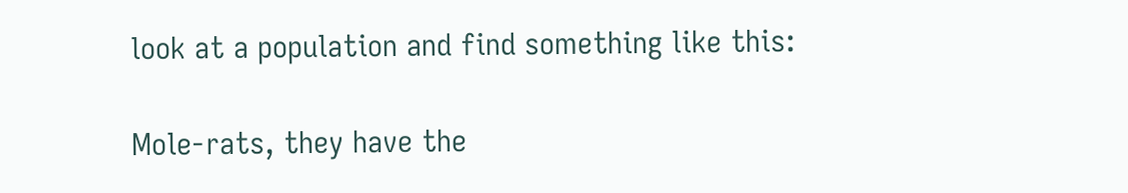look at a population and find something like this:

Mole-rats, they have the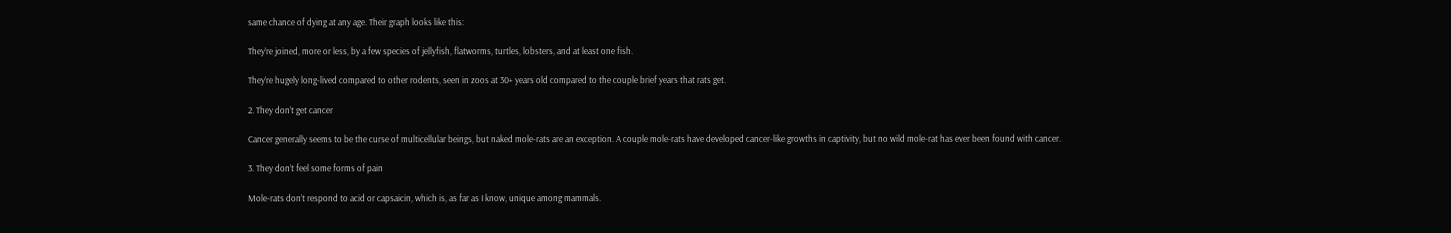same chance of dying at any age. Their graph looks like this:

They’re joined, more or less, by a few species of jellyfish, flatworms, turtles, lobsters, and at least one fish.

They’re hugely long-lived compared to other rodents, seen in zoos at 30+ years old compared to the couple brief years that rats get.

2. They don’t get cancer

Cancer generally seems to be the curse of multicellular beings, but naked mole-rats are an exception. A couple mole-rats have developed cancer-like growths in captivity, but no wild mole-rat has ever been found with cancer.

3. They don’t feel some forms of pain

Mole-rats don’t respond to acid or capsaicin, which is, as far as I know, unique among mammals.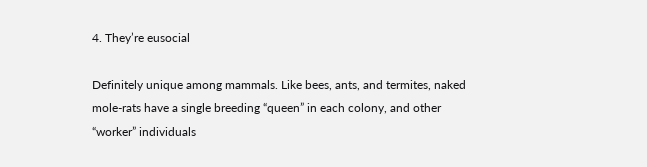4. They’re eusocial

Definitely unique among mammals. Like bees, ants, and termites, naked mole-rats have a single breeding “queen” in each colony, and other “worker” individuals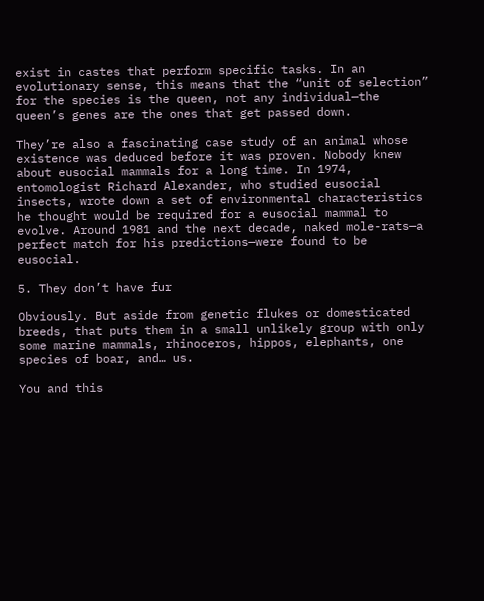exist in castes that perform specific tasks. In an evolutionary sense, this means that the “unit of selection” for the species is the queen, not any individual—the queen’s genes are the ones that get passed down.

They’re also a fascinating case study of an animal whose existence was deduced before it was proven. Nobody knew about eusocial mammals for a long time. In 1974, entomologist Richard Alexander, who studied eusocial insects, wrote down a set of environmental characteristics he thought would be required for a eusocial mammal to evolve. Around 1981 and the next decade, naked mole-rats—a perfect match for his predictions—were found to be eusocial.

5. They don’t have fur

Obviously. But aside from genetic flukes or domesticated breeds, that puts them in a small unlikely group with only some marine mammals, rhinoceros, hippos, elephants, one species of boar, and… us.

You and this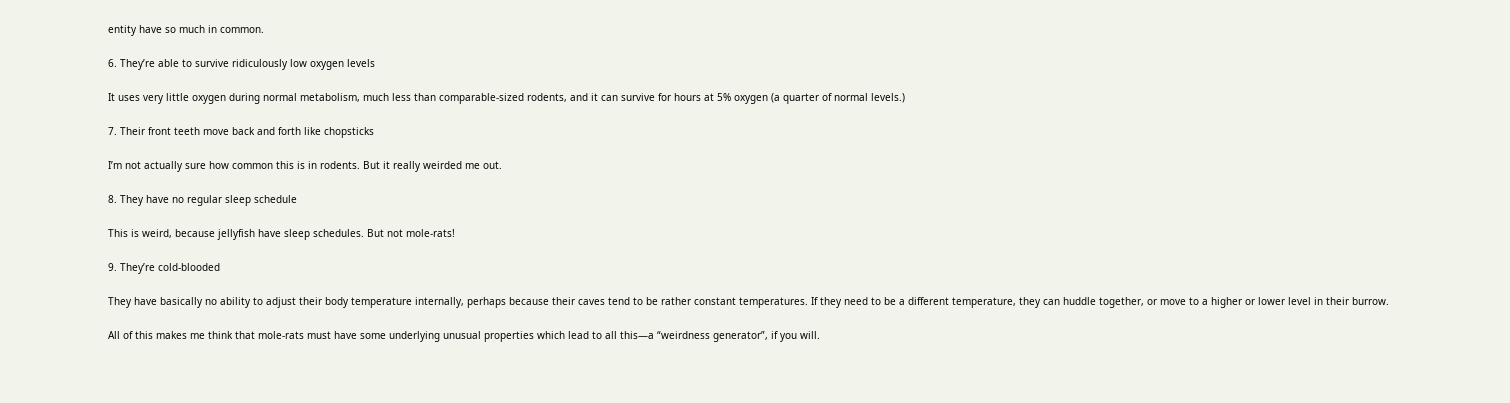entity have so much in common.

6. They’re able to survive ridiculously low oxygen levels

It uses very little oxygen during normal metabolism, much less than comparable-sized rodents, and it can survive for hours at 5% oxygen (a quarter of normal levels.)

7. Their front teeth move back and forth like chopsticks

I’m not actually sure how common this is in rodents. But it really weirded me out.

8. They have no regular sleep schedule

This is weird, because jellyfish have sleep schedules. But not mole-rats!

9. They’re cold-blooded

They have basically no ability to adjust their body temperature internally, perhaps because their caves tend to be rather constant temperatures. If they need to be a different temperature, they can huddle together, or move to a higher or lower level in their burrow.

All of this makes me think that mole-rats must have some underlying unusual properties which lead to all this—a “weirdness generator”, if you will.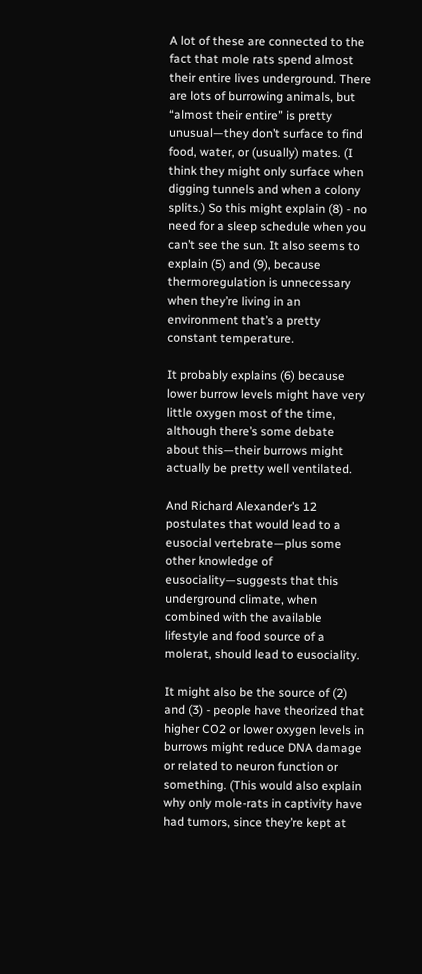A lot of these are connected to the fact that mole rats spend almost their entire lives underground. There are lots of burrowing animals, but “almost their entire” is pretty unusual—they don’t surface to find food, water, or (usually) mates. (I think they might only surface when digging tunnels and when a colony splits.) So this might explain (8) - no need for a sleep schedule when you can’t see the sun. It also seems to explain (5) and (9), because thermoregulation is unnecessary when they’re living in an environment that’s a pretty constant temperature.

It probably explains (6) because lower burrow levels might have very little oxygen most of the time, although there’s some debate about this—their burrows might actually be pretty well ventilated.

And Richard Alexander’s 12 postulates that would lead to a eusocial vertebrate—plus some other knowledge of eusociality—suggests that this underground climate, when combined with the available lifestyle and food source of a molerat, should lead to eusociality.

It might also be the source of (2) and (3) - people have theorized that higher CO2 or lower oxygen levels in burrows might reduce DNA damage or related to neuron function or something. (This would also explain why only mole-rats in captivity have had tumors, since they’re kept at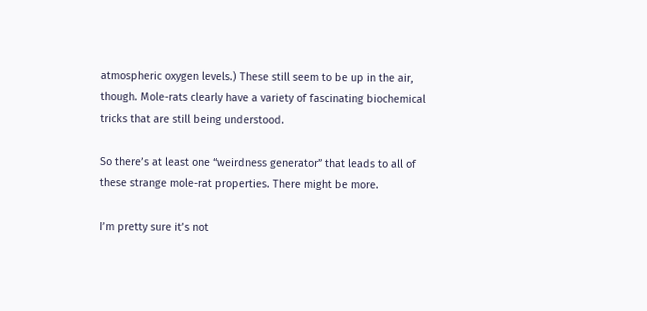atmospheric oxygen levels.) These still seem to be up in the air, though. Mole-rats clearly have a variety of fascinating biochemical tricks that are still being understood.

So there’s at least one “weirdness generator” that leads to all of these strange mole-rat properties. There might be more.

I’m pretty sure it’s not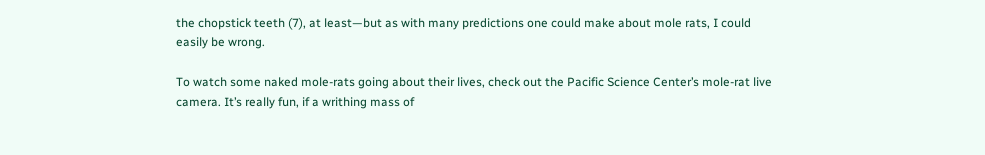the chopstick teeth (7), at least—but as with many predictions one could make about mole rats, I could easily be wrong.

To watch some naked mole-rats going about their lives, check out the Pacific Science Center’s mole-rat live camera. It’s really fun, if a writhing mass of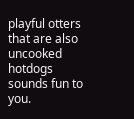playful otters that are also uncooked hotdogs sounds fun to you.